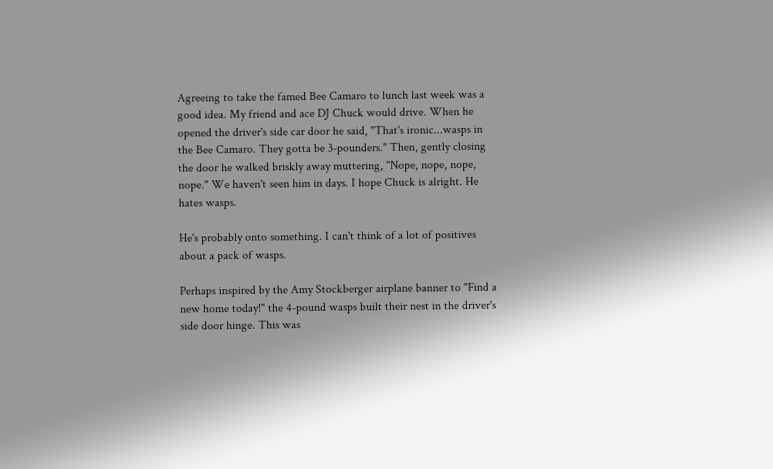Agreeing to take the famed Bee Camaro to lunch last week was a good idea. My friend and ace DJ Chuck would drive. When he opened the driver's side car door he said, "That's ironic...wasps in the Bee Camaro. They gotta be 3-pounders." Then, gently closing the door he walked briskly away muttering, "Nope, nope, nope, nope." We haven't seen him in days. I hope Chuck is alright. He hates wasps.

He's probably onto something. I can't think of a lot of positives about a pack of wasps.

Perhaps inspired by the Amy Stockberger airplane banner to "Find a new home today!" the 4-pound wasps built their nest in the driver's side door hinge. This was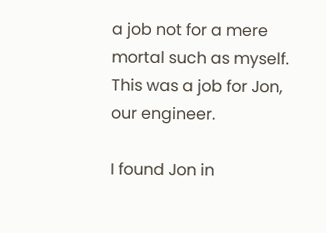a job not for a mere mortal such as myself. This was a job for Jon, our engineer.

I found Jon in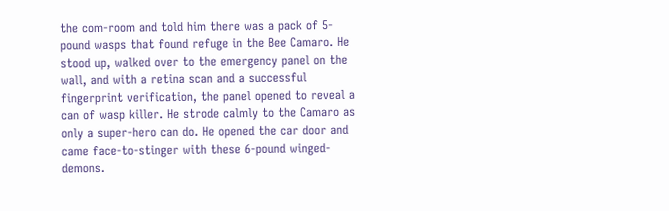the com-room and told him there was a pack of 5-pound wasps that found refuge in the Bee Camaro. He stood up, walked over to the emergency panel on the wall, and with a retina scan and a successful fingerprint verification, the panel opened to reveal a can of wasp killer. He strode calmly to the Camaro as only a super-hero can do. He opened the car door and came face-to-stinger with these 6-pound winged-demons.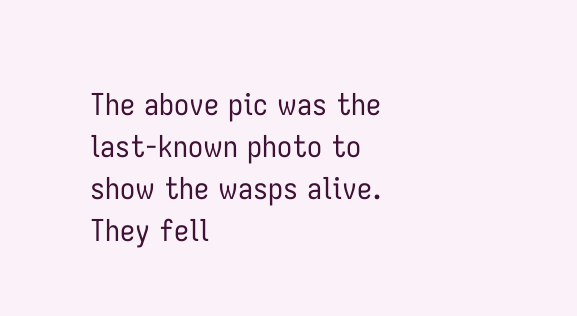The above pic was the last-known photo to show the wasps alive. They fell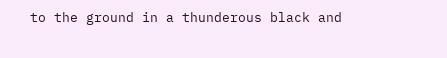to the ground in a thunderous black and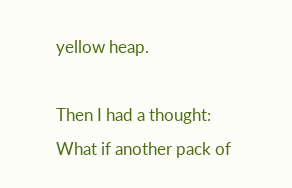yellow heap.

Then I had a thought: What if another pack of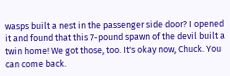wasps built a nest in the passenger side door? I opened it and found that this 7-pound spawn of the devil built a twin home! We got those, too. It's okay now, Chuck. You can come back.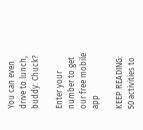You can even drive to lunch, buddy. Chuck?

Enter your number to get our free mobile app

KEEP READING: 50 activities to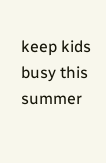keep kids busy this summer